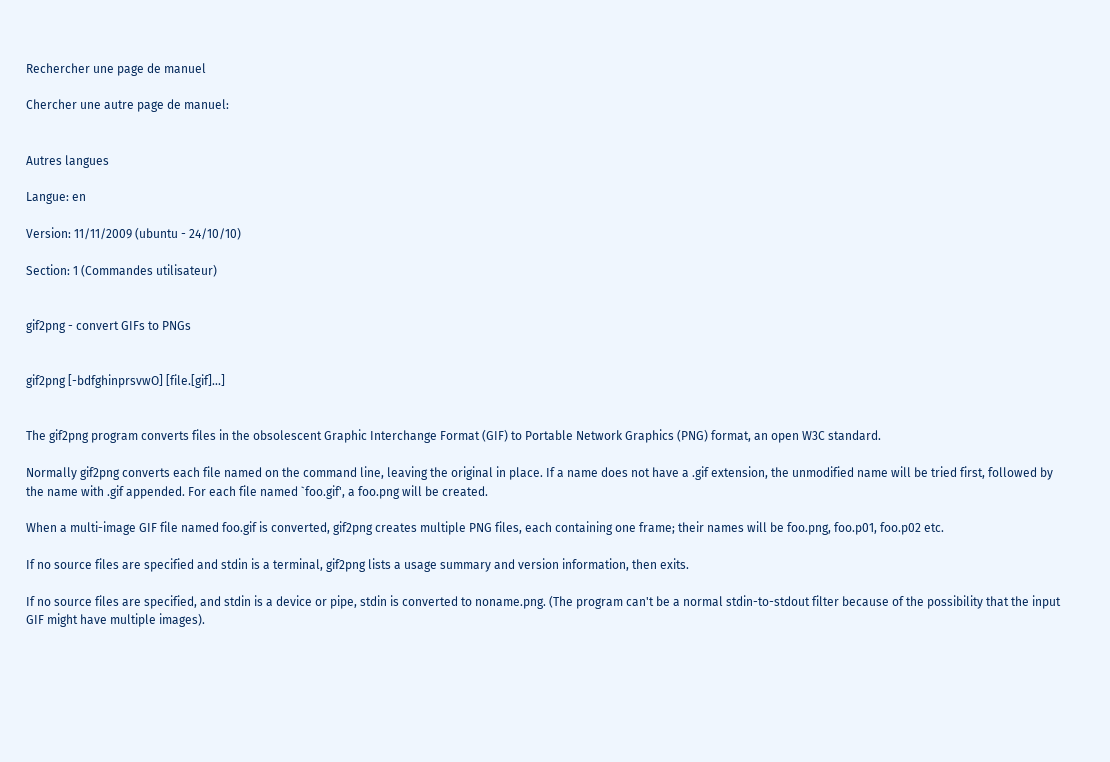Rechercher une page de manuel

Chercher une autre page de manuel:


Autres langues

Langue: en

Version: 11/11/2009 (ubuntu - 24/10/10)

Section: 1 (Commandes utilisateur)


gif2png - convert GIFs to PNGs


gif2png [-bdfghinprsvwO] [file.[gif]...]


The gif2png program converts files in the obsolescent Graphic Interchange Format (GIF) to Portable Network Graphics (PNG) format, an open W3C standard.

Normally gif2png converts each file named on the command line, leaving the original in place. If a name does not have a .gif extension, the unmodified name will be tried first, followed by the name with .gif appended. For each file named `foo.gif', a foo.png will be created.

When a multi-image GIF file named foo.gif is converted, gif2png creates multiple PNG files, each containing one frame; their names will be foo.png, foo.p01, foo.p02 etc.

If no source files are specified and stdin is a terminal, gif2png lists a usage summary and version information, then exits.

If no source files are specified, and stdin is a device or pipe, stdin is converted to noname.png. (The program can't be a normal stdin-to-stdout filter because of the possibility that the input GIF might have multiple images).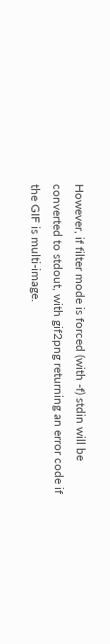However, if filter mode is forced (with -f) stdin will be converted to stdout, with gif2png returning an error code if the GIF is multi-image.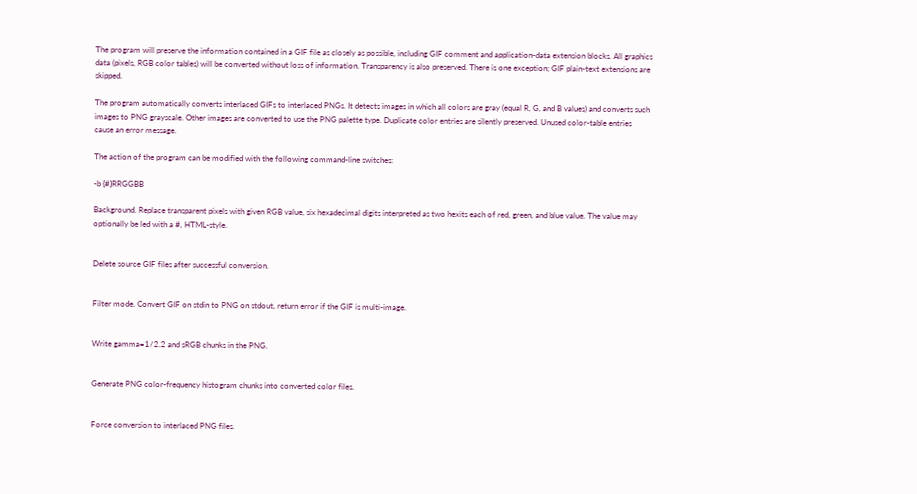The program will preserve the information contained in a GIF file as closely as possible, including GIF comment and application-data extension blocks. All graphics data (pixels, RGB color tables) will be converted without loss of information. Transparency is also preserved. There is one exception; GIF plain-text extensions are skipped.

The program automatically converts interlaced GIFs to interlaced PNGs. It detects images in which all colors are gray (equal R, G, and B values) and converts such images to PNG grayscale. Other images are converted to use the PNG palette type. Duplicate color entries are silently preserved. Unused color-table entries cause an error message.

The action of the program can be modified with the following command-line switches:

-b {#}RRGGBB

Background. Replace transparent pixels with given RGB value, six hexadecimal digits interpreted as two hexits each of red, green, and blue value. The value may optionally be led with a #, HTML-style.


Delete source GIF files after successful conversion.


Filter mode. Convert GIF on stdin to PNG on stdout, return error if the GIF is multi-image.


Write gamma=1/2.2 and sRGB chunks in the PNG.


Generate PNG color-frequency histogram chunks into converted color files.


Force conversion to interlaced PNG files.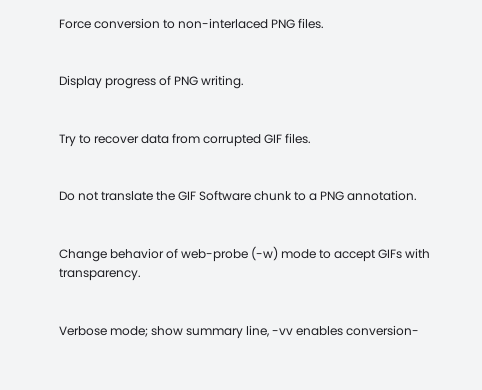Force conversion to non-interlaced PNG files.


Display progress of PNG writing.


Try to recover data from corrupted GIF files.


Do not translate the GIF Software chunk to a PNG annotation.


Change behavior of web-probe (-w) mode to accept GIFs with transparency.


Verbose mode; show summary line, -vv enables conversion-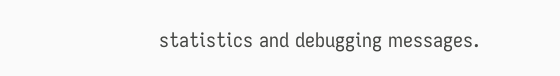statistics and debugging messages.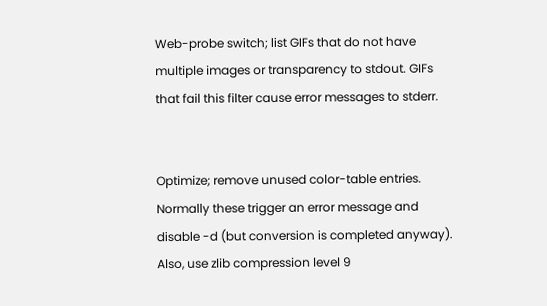Web-probe switch; list GIFs that do not have multiple images or transparency to stdout. GIFs that fail this filter cause error messages to stderr.


Optimize; remove unused color-table entries. Normally these trigger an error message and disable -d (but conversion is completed anyway). Also, use zlib compression level 9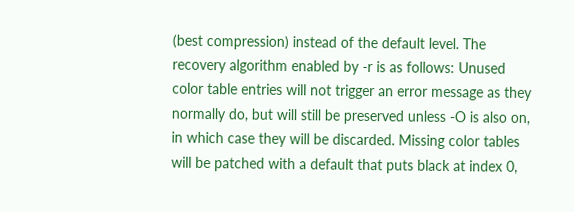(best compression) instead of the default level. The recovery algorithm enabled by -r is as follows: Unused color table entries will not trigger an error message as they normally do, but will still be preserved unless -O is also on, in which case they will be discarded. Missing color tables will be patched with a default that puts black at index 0,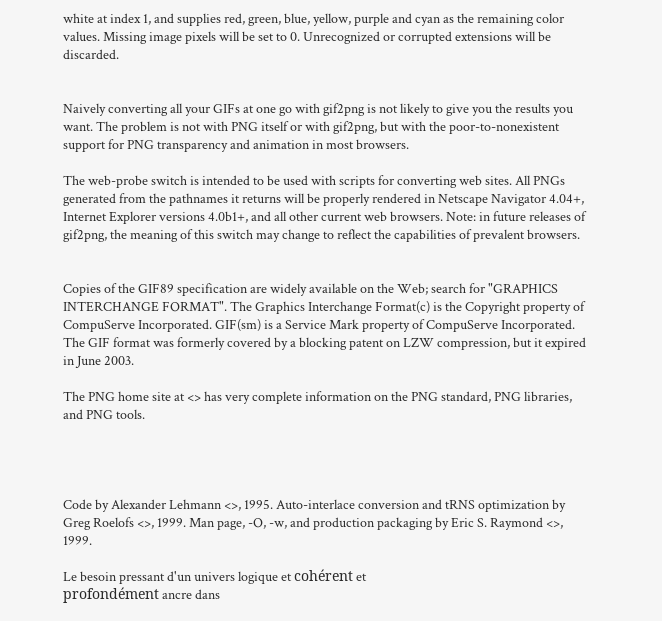white at index 1, and supplies red, green, blue, yellow, purple and cyan as the remaining color values. Missing image pixels will be set to 0. Unrecognized or corrupted extensions will be discarded.


Naively converting all your GIFs at one go with gif2png is not likely to give you the results you want. The problem is not with PNG itself or with gif2png, but with the poor-to-nonexistent support for PNG transparency and animation in most browsers.

The web-probe switch is intended to be used with scripts for converting web sites. All PNGs generated from the pathnames it returns will be properly rendered in Netscape Navigator 4.04+, Internet Explorer versions 4.0b1+, and all other current web browsers. Note: in future releases of gif2png, the meaning of this switch may change to reflect the capabilities of prevalent browsers.


Copies of the GIF89 specification are widely available on the Web; search for "GRAPHICS INTERCHANGE FORMAT". The Graphics Interchange Format(c) is the Copyright property of CompuServe Incorporated. GIF(sm) is a Service Mark property of CompuServe Incorporated. The GIF format was formerly covered by a blocking patent on LZW compression, but it expired in June 2003.

The PNG home site at <> has very complete information on the PNG standard, PNG libraries, and PNG tools.




Code by Alexander Lehmann <>, 1995. Auto-interlace conversion and tRNS optimization by Greg Roelofs <>, 1999. Man page, -O, -w, and production packaging by Eric S. Raymond <>, 1999.

Le besoin pressant d'un univers logique et cohérent et
profondément ancre dans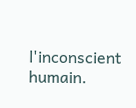l'inconscient humain.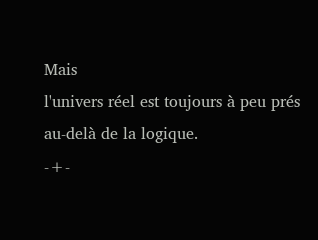Mais
l'univers réel est toujours à peu prés au-delà de la logique.
-+-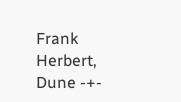Frank Herbert, Dune -+-